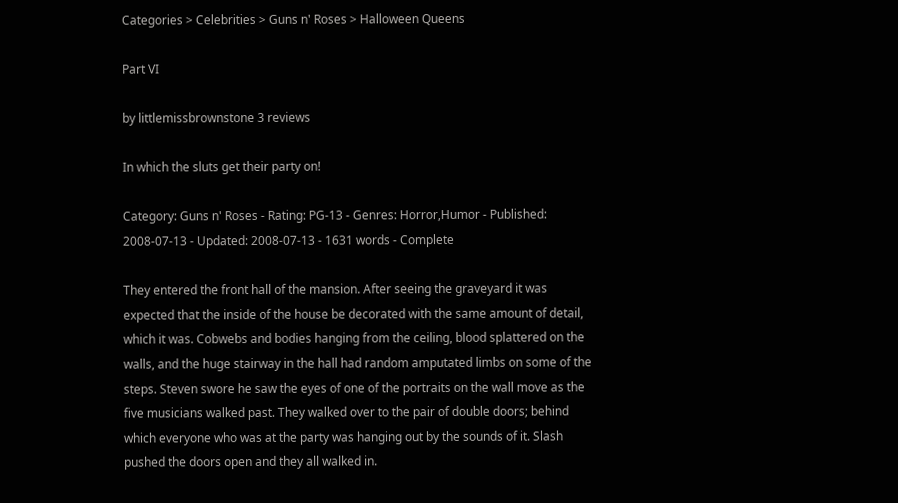Categories > Celebrities > Guns n' Roses > Halloween Queens

Part VI

by littlemissbrownstone 3 reviews

In which the sluts get their party on!

Category: Guns n' Roses - Rating: PG-13 - Genres: Horror,Humor - Published: 2008-07-13 - Updated: 2008-07-13 - 1631 words - Complete

They entered the front hall of the mansion. After seeing the graveyard it was expected that the inside of the house be decorated with the same amount of detail, which it was. Cobwebs and bodies hanging from the ceiling, blood splattered on the walls, and the huge stairway in the hall had random amputated limbs on some of the steps. Steven swore he saw the eyes of one of the portraits on the wall move as the five musicians walked past. They walked over to the pair of double doors; behind which everyone who was at the party was hanging out by the sounds of it. Slash pushed the doors open and they all walked in.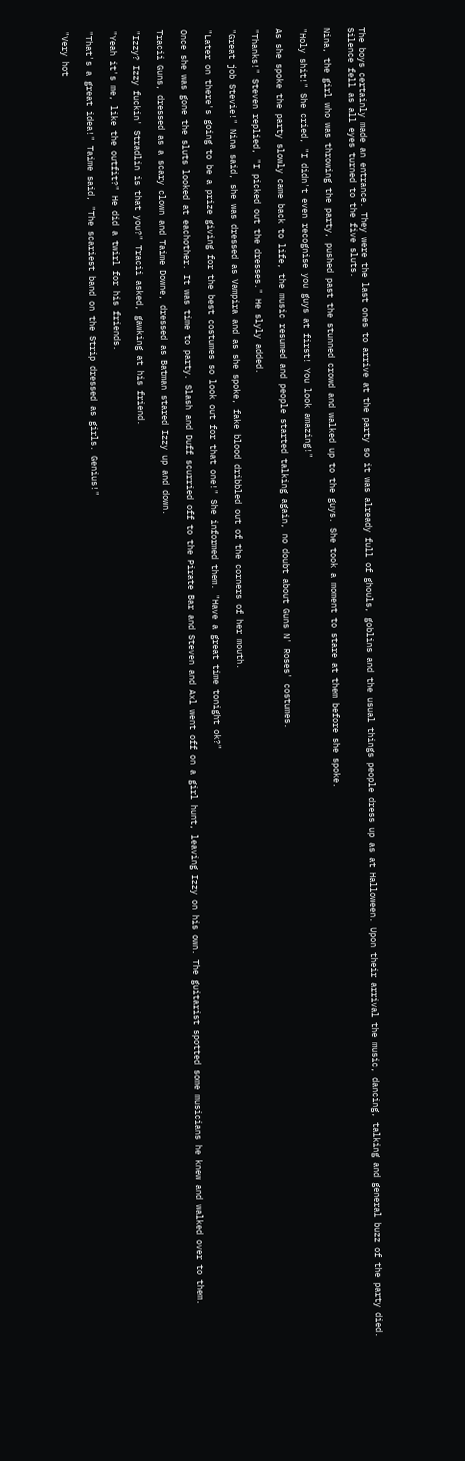The boys certainly made an entrance. They were the last ones to arrive at the party so it was already full of ghouls, goblins and the usual things people dress up as at Halloween. Upon their arrival the music, dancing, talking and general buzz of the party died. Silence fell as all eyes turned to the five sluts.

Nina, the girl who was throwing the party, pushed past the stunned crowd and walked up to the guys. She took a moment to stare at them before she spoke.

"Holy shit!" She cried, "I didn't even recognise you guys at first! You look amazing!"

As she spoke the party slowly came back to life, the music resumed and people started talking again, no doubt about Guns N' Roses' costumes.

"Thanks!" Steven replied, "I picked out the dresses." He slyly added.

"Great job Stevie!" Nina said, she was dressed as Vampira and as she spoke, fake blood dribbled out of the corners of her mouth.

"Later on there's going to be a prize giving for the best costumes so look out for that one!" She informed them. "Have a great time tonight ok?"

Once she was gone the sluts looked at eachother. It was time to party. Slash and Duff scurried off to the Pirate Bar and Steven and Axl went off on a girl hunt, leaving Izzy on his own. The guitarist spotted some musicians he knew and walked over to them.

Tracii Guns, dressed as a scary clown and Taime Downe, dressed as Batman stared Izzy up and down.

"Izzy? Izzy fuckin' Stradlin is that you?" Tracii asked, gawking at his friend.

"Yeah it's me, like the outfit?" He did a twirl for his friends.

"That's a great idea!" Taime said, "The scariest band on the Strip dressed as girls. Genius!"

"Very hot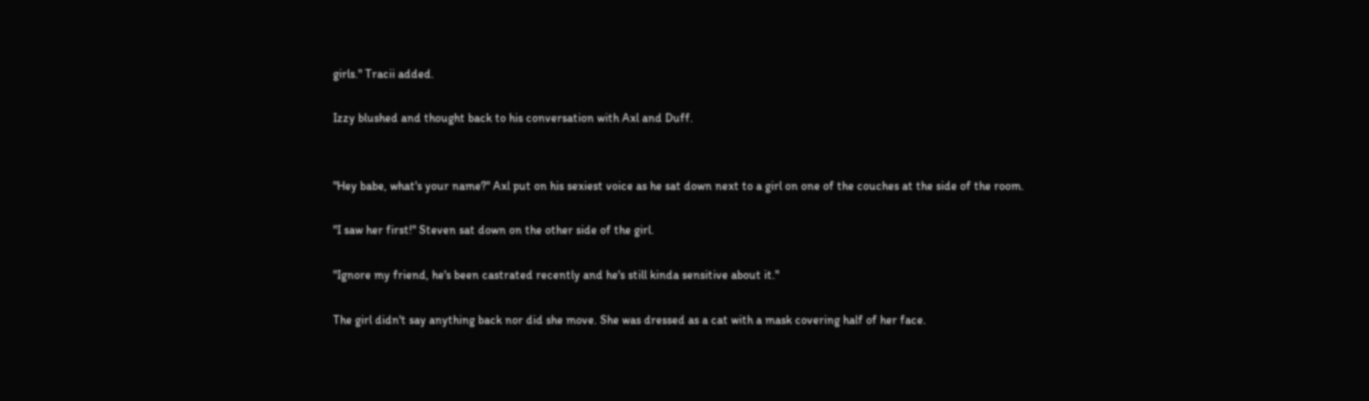girls." Tracii added.

Izzy blushed and thought back to his conversation with Axl and Duff.


"Hey babe, what's your name?" Axl put on his sexiest voice as he sat down next to a girl on one of the couches at the side of the room.

"I saw her first!" Steven sat down on the other side of the girl.

"Ignore my friend, he's been castrated recently and he's still kinda sensitive about it."

The girl didn't say anything back nor did she move. She was dressed as a cat with a mask covering half of her face.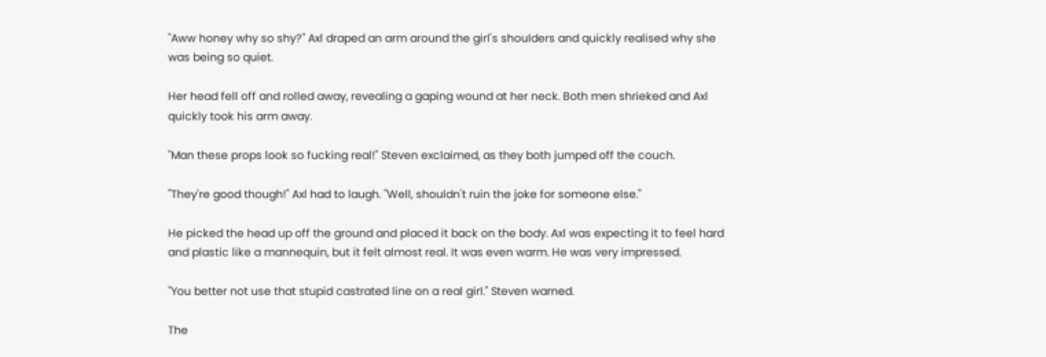"Aww honey why so shy?" Axl draped an arm around the girl's shoulders and quickly realised why she was being so quiet.

Her head fell off and rolled away, revealing a gaping wound at her neck. Both men shrieked and Axl quickly took his arm away.

"Man these props look so fucking real!" Steven exclaimed, as they both jumped off the couch.

"They're good though!" Axl had to laugh. "Well, shouldn't ruin the joke for someone else."

He picked the head up off the ground and placed it back on the body. Axl was expecting it to feel hard and plastic like a mannequin, but it felt almost real. It was even warm. He was very impressed.

"You better not use that stupid castrated line on a real girl." Steven warned.

The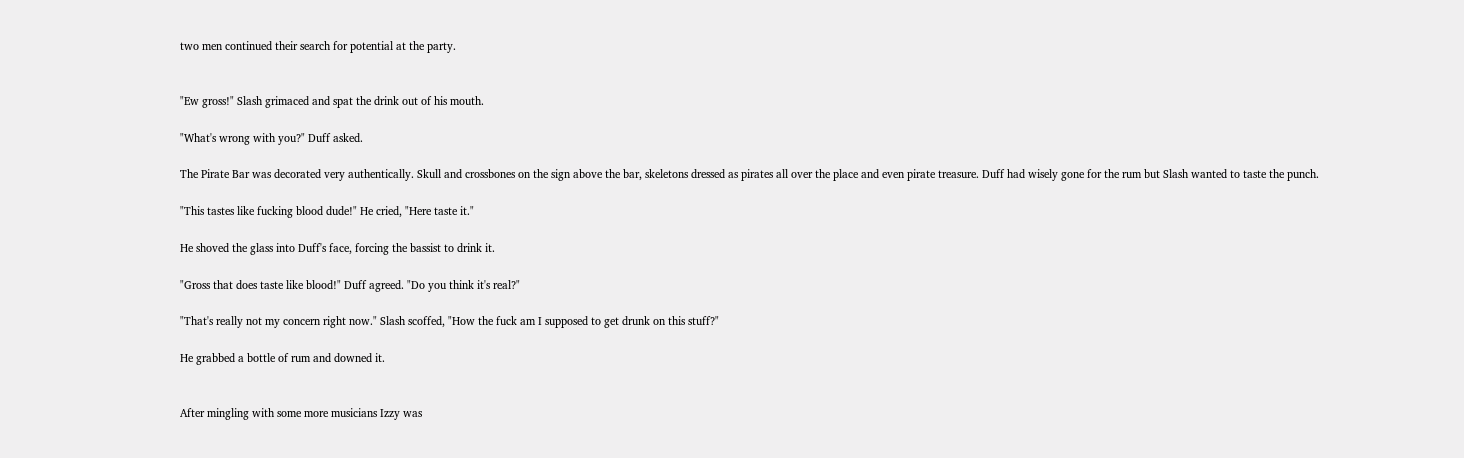two men continued their search for potential at the party.


"Ew gross!" Slash grimaced and spat the drink out of his mouth.

"What's wrong with you?" Duff asked.

The Pirate Bar was decorated very authentically. Skull and crossbones on the sign above the bar, skeletons dressed as pirates all over the place and even pirate treasure. Duff had wisely gone for the rum but Slash wanted to taste the punch.

"This tastes like fucking blood dude!" He cried, "Here taste it."

He shoved the glass into Duff's face, forcing the bassist to drink it.

"Gross that does taste like blood!" Duff agreed. "Do you think it's real?"

"That's really not my concern right now." Slash scoffed, "How the fuck am I supposed to get drunk on this stuff?"

He grabbed a bottle of rum and downed it.


After mingling with some more musicians Izzy was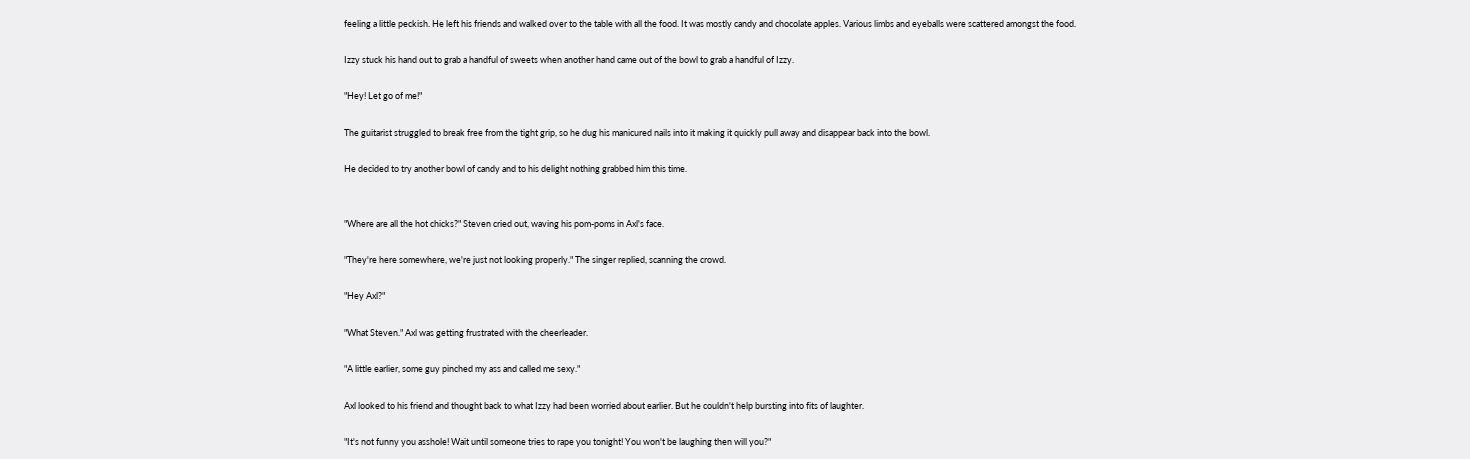feeling a little peckish. He left his friends and walked over to the table with all the food. It was mostly candy and chocolate apples. Various limbs and eyeballs were scattered amongst the food.

Izzy stuck his hand out to grab a handful of sweets when another hand came out of the bowl to grab a handful of Izzy.

"Hey! Let go of me!"

The guitarist struggled to break free from the tight grip, so he dug his manicured nails into it making it quickly pull away and disappear back into the bowl.

He decided to try another bowl of candy and to his delight nothing grabbed him this time.


"Where are all the hot chicks?" Steven cried out, waving his pom-poms in Axl's face.

"They're here somewhere, we're just not looking properly." The singer replied, scanning the crowd.

"Hey Axl?"

"What Steven." Axl was getting frustrated with the cheerleader.

"A little earlier, some guy pinched my ass and called me sexy."

Axl looked to his friend and thought back to what Izzy had been worried about earlier. But he couldn't help bursting into fits of laughter.

"It's not funny you asshole! Wait until someone tries to rape you tonight! You won't be laughing then will you?"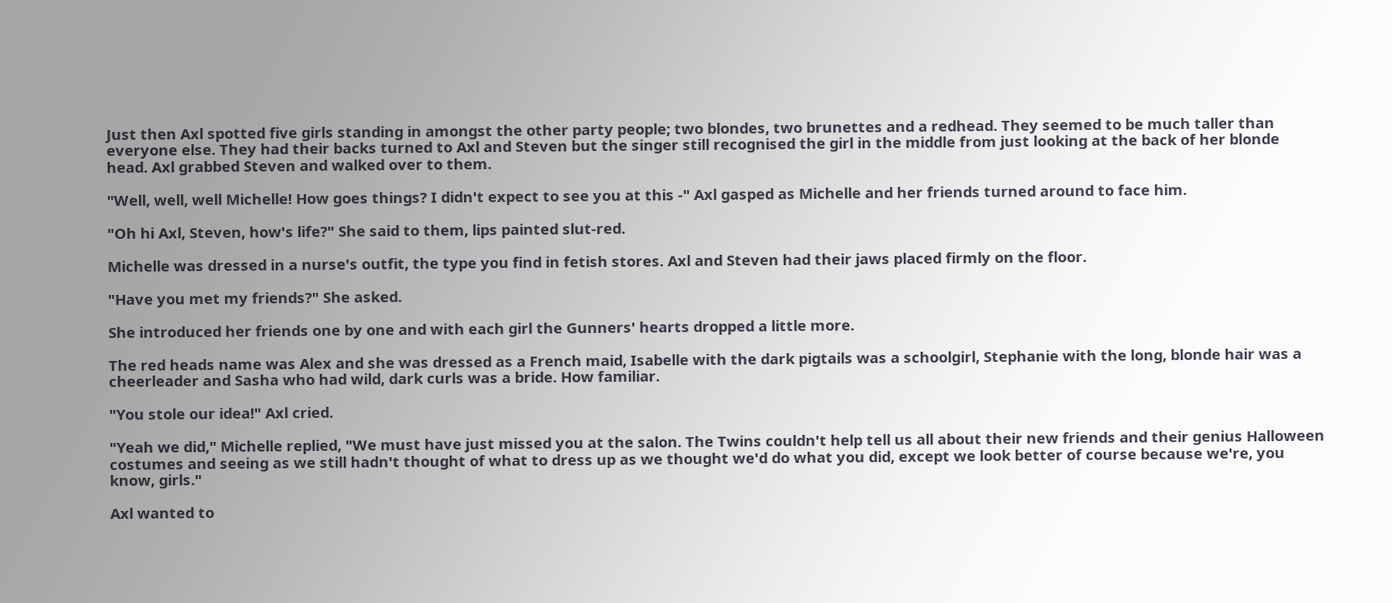Just then Axl spotted five girls standing in amongst the other party people; two blondes, two brunettes and a redhead. They seemed to be much taller than everyone else. They had their backs turned to Axl and Steven but the singer still recognised the girl in the middle from just looking at the back of her blonde head. Axl grabbed Steven and walked over to them.

"Well, well, well Michelle! How goes things? I didn't expect to see you at this -" Axl gasped as Michelle and her friends turned around to face him.

"Oh hi Axl, Steven, how's life?" She said to them, lips painted slut-red.

Michelle was dressed in a nurse's outfit, the type you find in fetish stores. Axl and Steven had their jaws placed firmly on the floor.

"Have you met my friends?" She asked.

She introduced her friends one by one and with each girl the Gunners' hearts dropped a little more.

The red heads name was Alex and she was dressed as a French maid, Isabelle with the dark pigtails was a schoolgirl, Stephanie with the long, blonde hair was a cheerleader and Sasha who had wild, dark curls was a bride. How familiar.

"You stole our idea!" Axl cried.

"Yeah we did," Michelle replied, "We must have just missed you at the salon. The Twins couldn't help tell us all about their new friends and their genius Halloween costumes and seeing as we still hadn't thought of what to dress up as we thought we'd do what you did, except we look better of course because we're, you know, girls."

Axl wanted to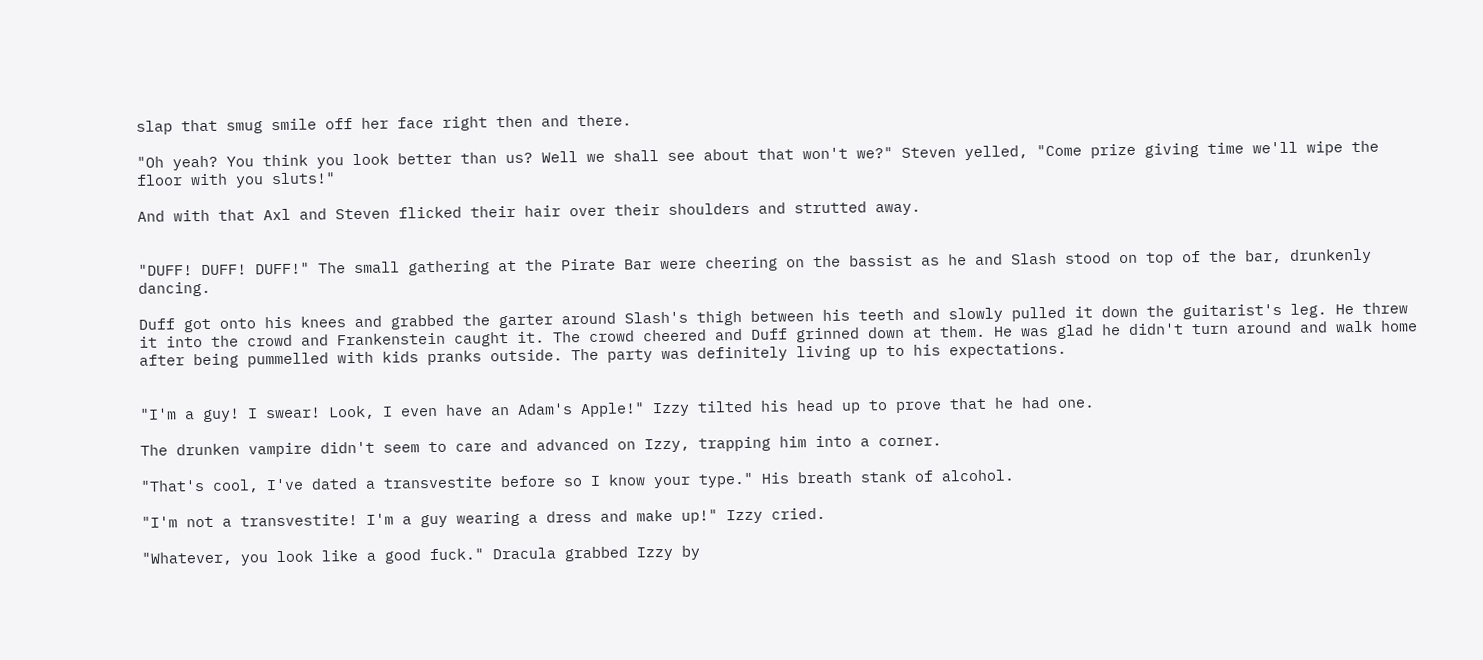slap that smug smile off her face right then and there.

"Oh yeah? You think you look better than us? Well we shall see about that won't we?" Steven yelled, "Come prize giving time we'll wipe the floor with you sluts!"

And with that Axl and Steven flicked their hair over their shoulders and strutted away.


"DUFF! DUFF! DUFF!" The small gathering at the Pirate Bar were cheering on the bassist as he and Slash stood on top of the bar, drunkenly dancing.

Duff got onto his knees and grabbed the garter around Slash's thigh between his teeth and slowly pulled it down the guitarist's leg. He threw it into the crowd and Frankenstein caught it. The crowd cheered and Duff grinned down at them. He was glad he didn't turn around and walk home after being pummelled with kids pranks outside. The party was definitely living up to his expectations.


"I'm a guy! I swear! Look, I even have an Adam's Apple!" Izzy tilted his head up to prove that he had one.

The drunken vampire didn't seem to care and advanced on Izzy, trapping him into a corner.

"That's cool, I've dated a transvestite before so I know your type." His breath stank of alcohol.

"I'm not a transvestite! I'm a guy wearing a dress and make up!" Izzy cried.

"Whatever, you look like a good fuck." Dracula grabbed Izzy by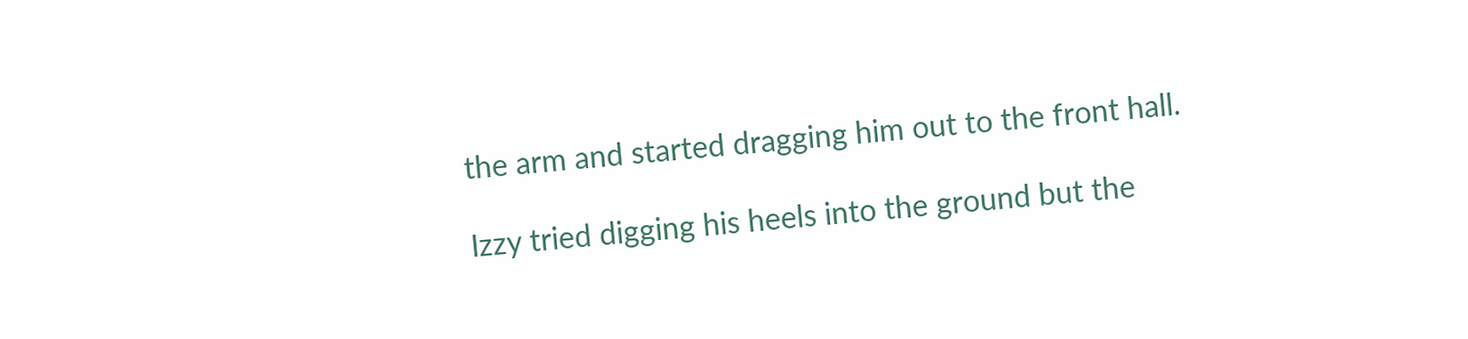the arm and started dragging him out to the front hall.

Izzy tried digging his heels into the ground but the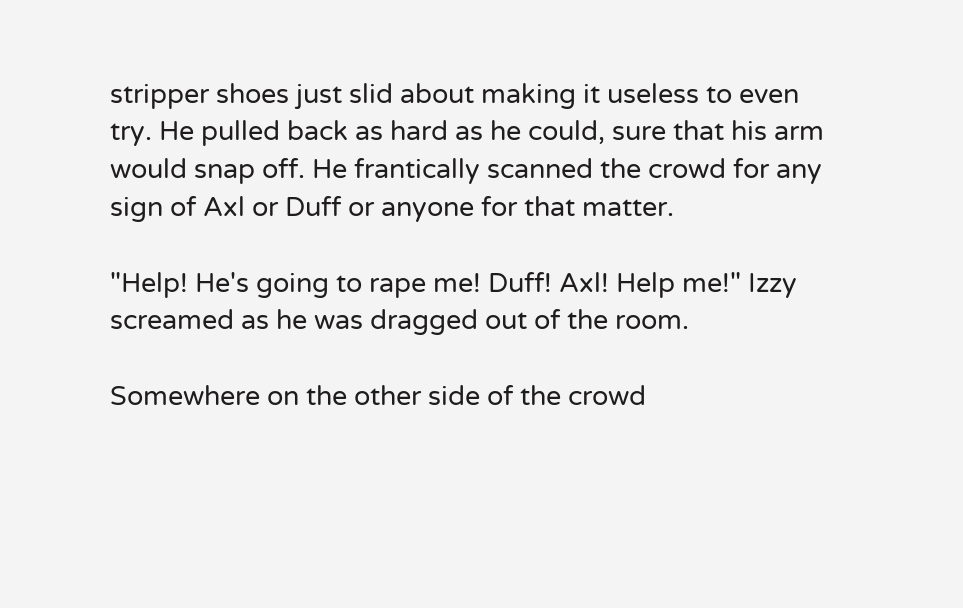stripper shoes just slid about making it useless to even try. He pulled back as hard as he could, sure that his arm would snap off. He frantically scanned the crowd for any sign of Axl or Duff or anyone for that matter.

"Help! He's going to rape me! Duff! Axl! Help me!" Izzy screamed as he was dragged out of the room.

Somewhere on the other side of the crowd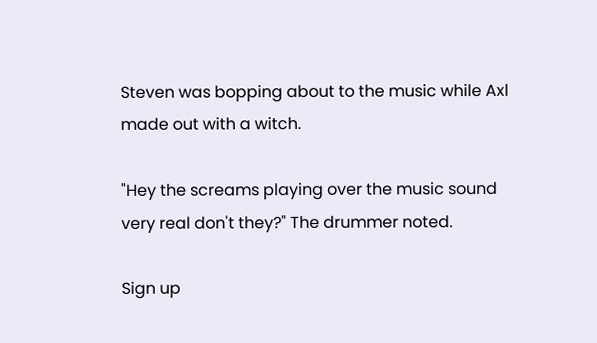Steven was bopping about to the music while Axl made out with a witch.

"Hey the screams playing over the music sound very real don't they?" The drummer noted.

Sign up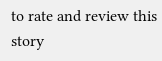to rate and review this story